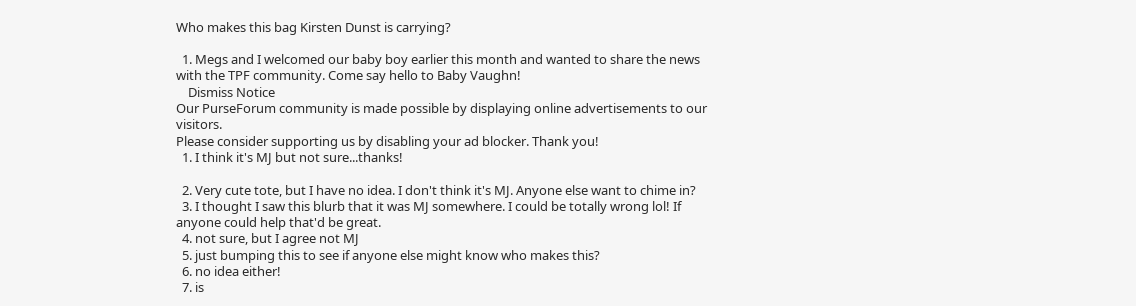Who makes this bag Kirsten Dunst is carrying?

  1. Megs and I welcomed our baby boy earlier this month and wanted to share the news with the TPF community. Come say hello to Baby Vaughn!
    Dismiss Notice
Our PurseForum community is made possible by displaying online advertisements to our visitors.
Please consider supporting us by disabling your ad blocker. Thank you!
  1. I think it's MJ but not sure...thanks!

  2. Very cute tote, but I have no idea. I don't think it's MJ. Anyone else want to chime in?
  3. I thought I saw this blurb that it was MJ somewhere. I could be totally wrong lol! If anyone could help that'd be great.
  4. not sure, but I agree not MJ
  5. just bumping this to see if anyone else might know who makes this?
  6. no idea either!
  7. is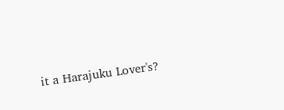it a Harajuku Lover's?